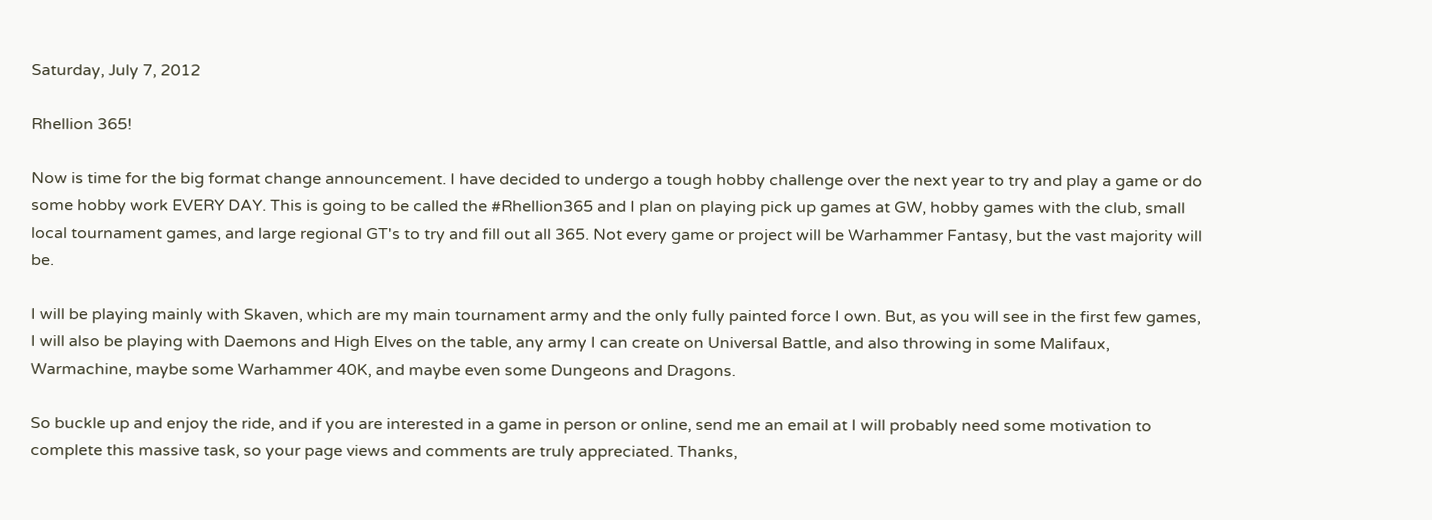Saturday, July 7, 2012

Rhellion 365!

Now is time for the big format change announcement. I have decided to undergo a tough hobby challenge over the next year to try and play a game or do some hobby work EVERY DAY. This is going to be called the #Rhellion365 and I plan on playing pick up games at GW, hobby games with the club, small local tournament games, and large regional GT's to try and fill out all 365. Not every game or project will be Warhammer Fantasy, but the vast majority will be.

I will be playing mainly with Skaven, which are my main tournament army and the only fully painted force I own. But, as you will see in the first few games, I will also be playing with Daemons and High Elves on the table, any army I can create on Universal Battle, and also throwing in some Malifaux, Warmachine, maybe some Warhammer 40K, and maybe even some Dungeons and Dragons.

So buckle up and enjoy the ride, and if you are interested in a game in person or online, send me an email at I will probably need some motivation to complete this massive task, so your page views and comments are truly appreciated. Thanks,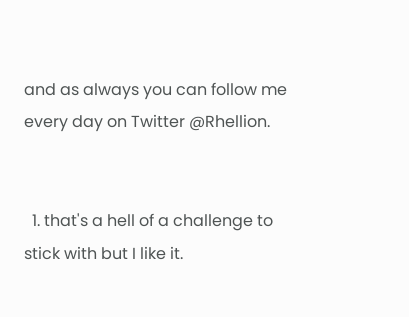and as always you can follow me every day on Twitter @Rhellion.


  1. that's a hell of a challenge to stick with but I like it.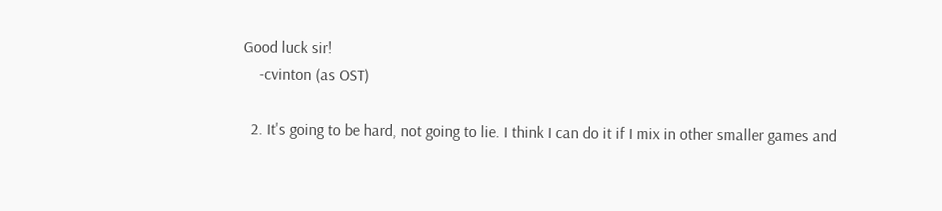Good luck sir!
    -cvinton (as OST)

  2. It's going to be hard, not going to lie. I think I can do it if I mix in other smaller games and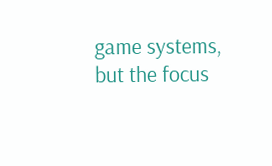game systems, but the focus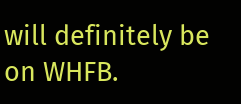will definitely be on WHFB.